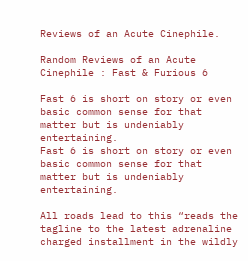Reviews of an Acute Cinephile.

Random Reviews of an Acute Cinephile : Fast & Furious 6

Fast 6 is short on story or even basic common sense for that matter but is undeniably entertaining.
Fast 6 is short on story or even basic common sense for that matter but is undeniably entertaining.

All roads lead to this “reads the tagline to the latest adrenaline charged installment in the wildly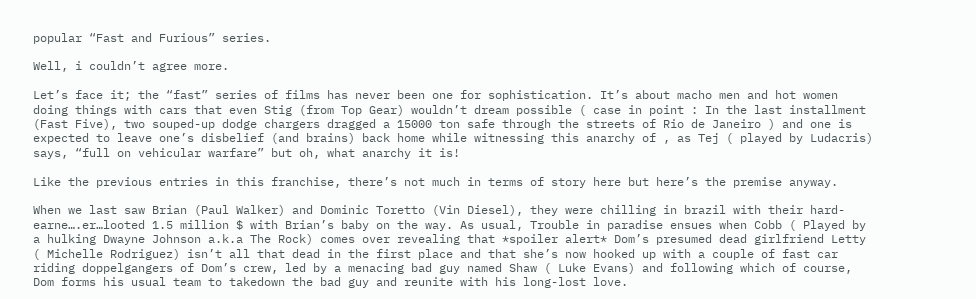popular “Fast and Furious” series.

Well, i couldn’t agree more.

Let’s face it; the “fast” series of films has never been one for sophistication. It’s about macho men and hot women doing things with cars that even Stig (from Top Gear) wouldn’t dream possible ( case in point : In the last installment (Fast Five), two souped-up dodge chargers dragged a 15000 ton safe through the streets of Rio de Janeiro ) and one is expected to leave one’s disbelief (and brains) back home while witnessing this anarchy of , as Tej ( played by Ludacris) says, “full on vehicular warfare” but oh, what anarchy it is!

Like the previous entries in this franchise, there’s not much in terms of story here but here’s the premise anyway.

When we last saw Brian (Paul Walker) and Dominic Toretto (Vin Diesel), they were chilling in brazil with their hard-earne….er…looted 1.5 million $ with Brian’s baby on the way. As usual, Trouble in paradise ensues when Cobb ( Played by a hulking Dwayne Johnson a.k.a The Rock) comes over revealing that *spoiler alert* Dom’s presumed dead girlfriend Letty ( Michelle Rodriguez) isn’t all that dead in the first place and that she’s now hooked up with a couple of fast car riding doppelgangers of Dom’s crew, led by a menacing bad guy named Shaw ( Luke Evans) and following which of course, Dom forms his usual team to takedown the bad guy and reunite with his long-lost love.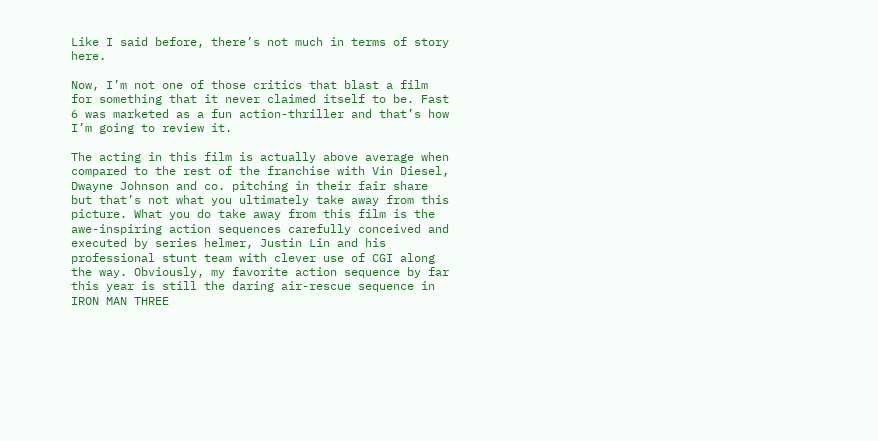Like I said before, there’s not much in terms of story here.

Now, I’m not one of those critics that blast a film for something that it never claimed itself to be. Fast 6 was marketed as a fun action-thriller and that’s how I’m going to review it.

The acting in this film is actually above average when compared to the rest of the franchise with Vin Diesel, Dwayne Johnson and co. pitching in their fair share but that’s not what you ultimately take away from this picture. What you do take away from this film is the awe-inspiring action sequences carefully conceived and executed by series helmer, Justin Lin and his professional stunt team with clever use of CGI along the way. Obviously, my favorite action sequence by far this year is still the daring air-rescue sequence in IRON MAN THREE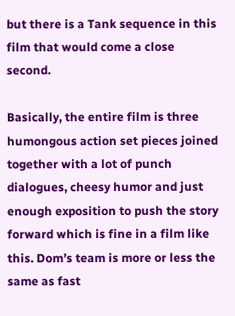but there is a Tank sequence in this film that would come a close second.

Basically, the entire film is three humongous action set pieces joined together with a lot of punch dialogues, cheesy humor and just enough exposition to push the story forward which is fine in a film like this. Dom’s team is more or less the same as fast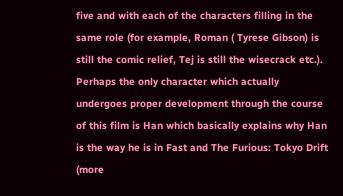five and with each of the characters filling in the same role (for example, Roman ( Tyrese Gibson) is still the comic relief, Tej is still the wisecrack etc.). Perhaps the only character which actually undergoes proper development through the course of this film is Han which basically explains why Han is the way he is in Fast and The Furious: Tokyo Drift (more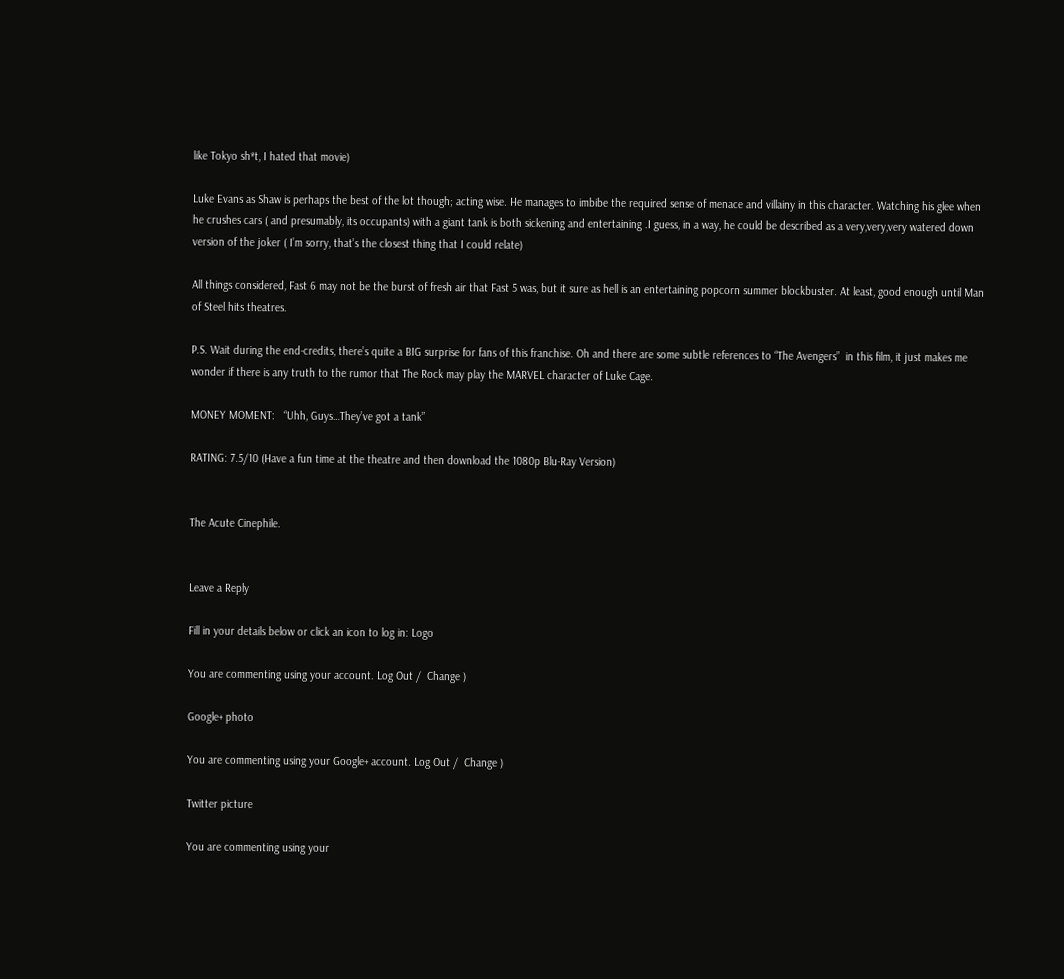like Tokyo sh*t, I hated that movie)

Luke Evans as Shaw is perhaps the best of the lot though; acting wise. He manages to imbibe the required sense of menace and villainy in this character. Watching his glee when he crushes cars ( and presumably, its occupants) with a giant tank is both sickening and entertaining .I guess, in a way, he could be described as a very,very,very watered down version of the joker ( I’m sorry, that’s the closest thing that I could relate)

All things considered, Fast 6 may not be the burst of fresh air that Fast 5 was, but it sure as hell is an entertaining popcorn summer blockbuster. At least, good enough until Man of Steel hits theatres.

P.S. Wait during the end-credits, there’s quite a BIG surprise for fans of this franchise. Oh and there are some subtle references to “The Avengers”  in this film, it just makes me wonder if there is any truth to the rumor that The Rock may play the MARVEL character of Luke Cage.

MONEY MOMENT:   “Uhh, Guys…They’ve got a tank”

RATING: 7.5/10 (Have a fun time at the theatre and then download the 1080p Blu-Ray Version)


The Acute Cinephile.


Leave a Reply

Fill in your details below or click an icon to log in: Logo

You are commenting using your account. Log Out /  Change )

Google+ photo

You are commenting using your Google+ account. Log Out /  Change )

Twitter picture

You are commenting using your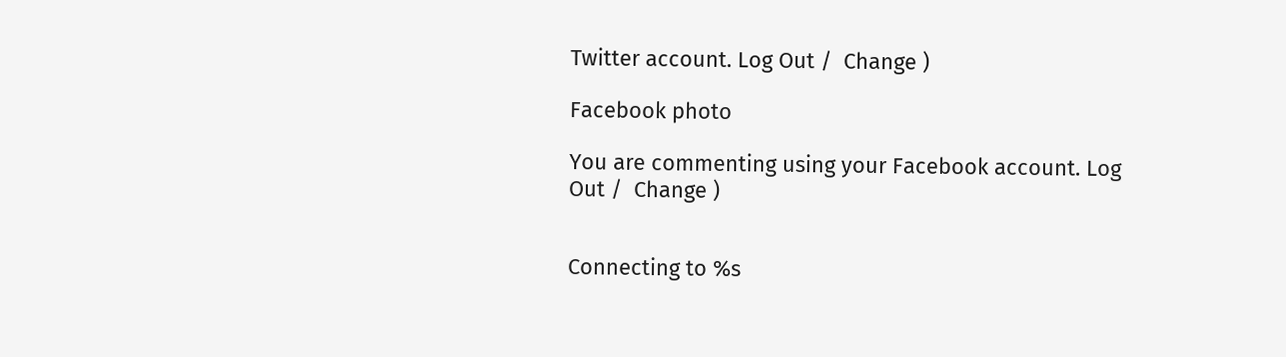Twitter account. Log Out /  Change )

Facebook photo

You are commenting using your Facebook account. Log Out /  Change )


Connecting to %s